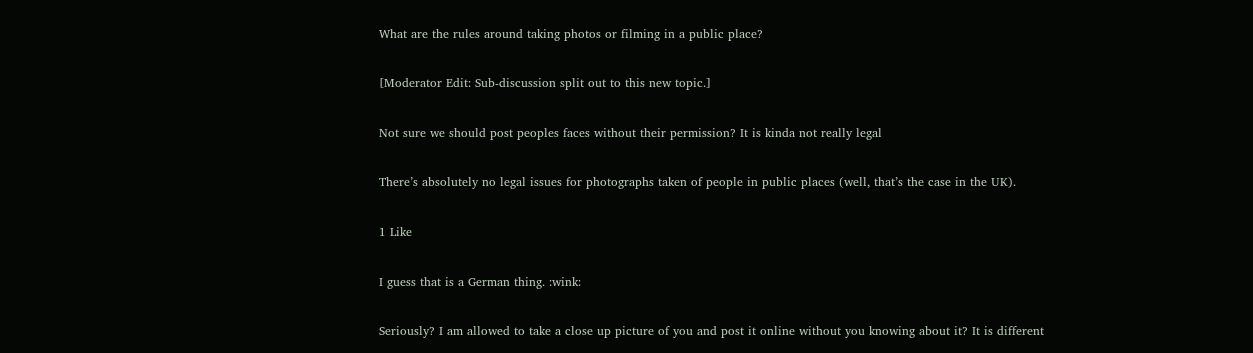What are the rules around taking photos or filming in a public place?

[Moderator Edit: Sub-discussion split out to this new topic.]

Not sure we should post peoples faces without their permission? It is kinda not really legal

There’s absolutely no legal issues for photographs taken of people in public places (well, that’s the case in the UK).

1 Like

I guess that is a German thing. :wink:

Seriously? I am allowed to take a close up picture of you and post it online without you knowing about it? It is different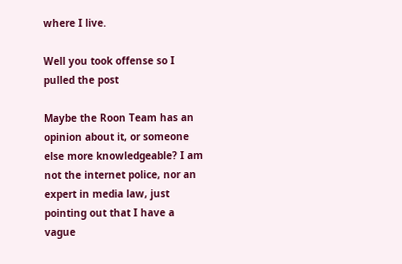where I live.

Well you took offense so I pulled the post

Maybe the Roon Team has an opinion about it, or someone else more knowledgeable? I am not the internet police, nor an expert in media law, just pointing out that I have a vague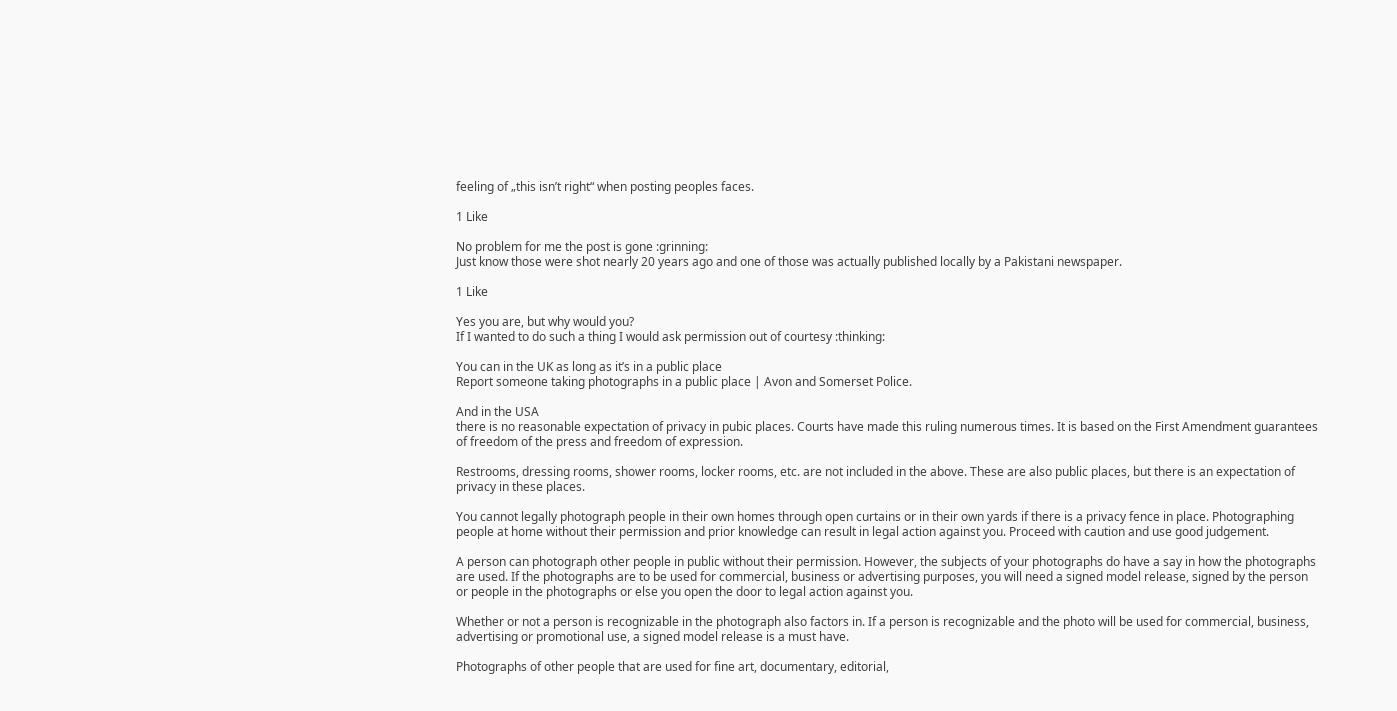feeling of „this isn’t right“ when posting peoples faces.

1 Like

No problem for me the post is gone :grinning:
Just know those were shot nearly 20 years ago and one of those was actually published locally by a Pakistani newspaper.

1 Like

Yes you are, but why would you?
If I wanted to do such a thing I would ask permission out of courtesy :thinking:

You can in the UK as long as it’s in a public place
Report someone taking photographs in a public place | Avon and Somerset Police.

And in the USA
there is no reasonable expectation of privacy in pubic places. Courts have made this ruling numerous times. It is based on the First Amendment guarantees of freedom of the press and freedom of expression.

Restrooms, dressing rooms, shower rooms, locker rooms, etc. are not included in the above. These are also public places, but there is an expectation of privacy in these places.

You cannot legally photograph people in their own homes through open curtains or in their own yards if there is a privacy fence in place. Photographing people at home without their permission and prior knowledge can result in legal action against you. Proceed with caution and use good judgement.

A person can photograph other people in public without their permission. However, the subjects of your photographs do have a say in how the photographs are used. If the photographs are to be used for commercial, business or advertising purposes, you will need a signed model release, signed by the person or people in the photographs or else you open the door to legal action against you.

Whether or not a person is recognizable in the photograph also factors in. If a person is recognizable and the photo will be used for commercial, business, advertising or promotional use, a signed model release is a must have.

Photographs of other people that are used for fine art, documentary, editorial,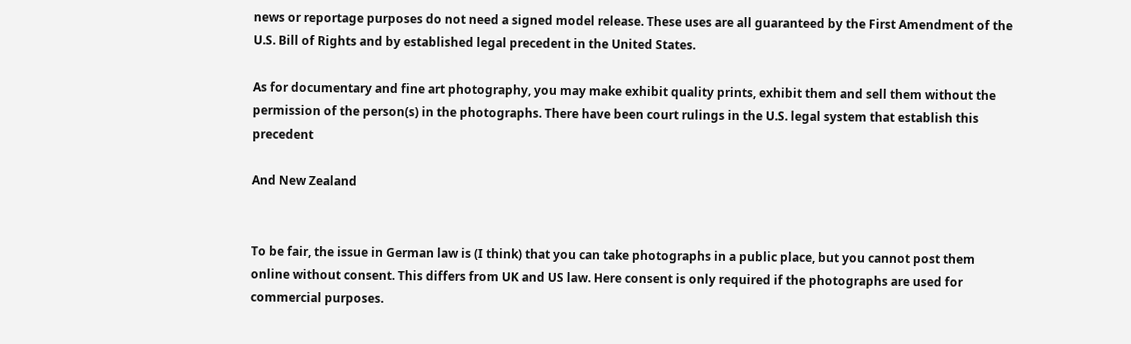news or reportage purposes do not need a signed model release. These uses are all guaranteed by the First Amendment of the U.S. Bill of Rights and by established legal precedent in the United States.

As for documentary and fine art photography, you may make exhibit quality prints, exhibit them and sell them without the permission of the person(s) in the photographs. There have been court rulings in the U.S. legal system that establish this precedent

And New Zealand


To be fair, the issue in German law is (I think) that you can take photographs in a public place, but you cannot post them online without consent. This differs from UK and US law. Here consent is only required if the photographs are used for commercial purposes.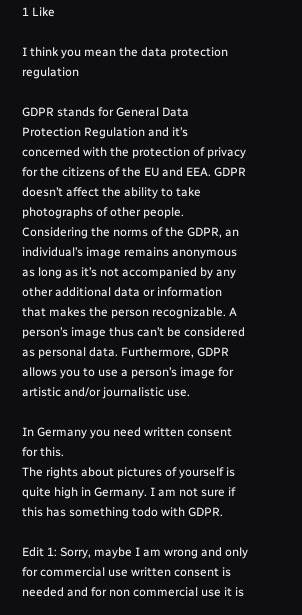1 Like

I think you mean the data protection regulation

GDPR stands for General Data Protection Regulation and it’s concerned with the protection of privacy for the citizens of the EU and EEA. GDPR doesn’t affect the ability to take photographs of other people. Considering the norms of the GDPR, an individual’s image remains anonymous as long as it’s not accompanied by any other additional data or information that makes the person recognizable. A person’s image thus can’t be considered as personal data. Furthermore, GDPR allows you to use a person’s image for artistic and/or journalistic use.

In Germany you need written consent for this.
The rights about pictures of yourself is quite high in Germany. I am not sure if this has something todo with GDPR.

Edit 1: Sorry, maybe I am wrong and only for commercial use written consent is needed and for non commercial use it is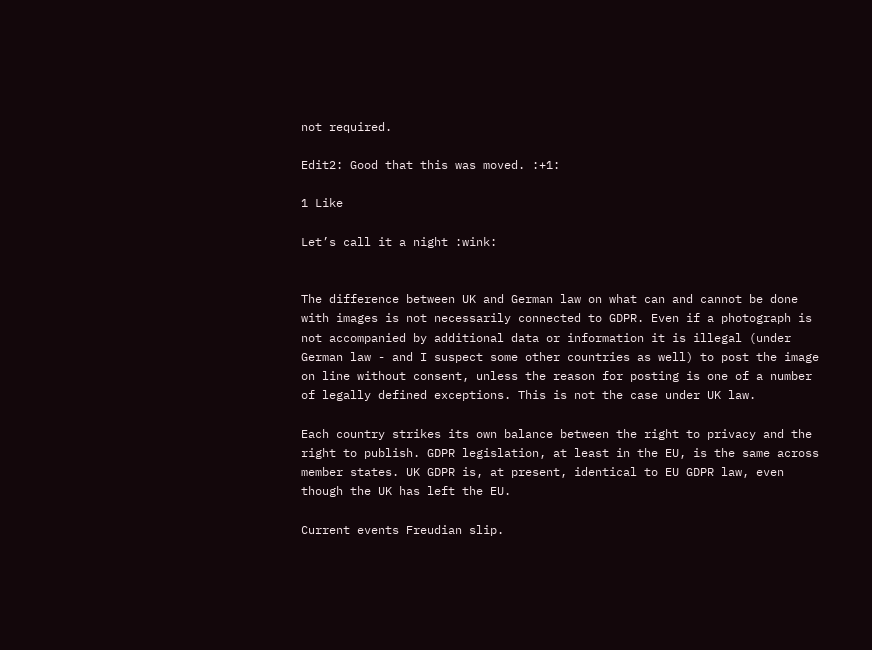not required.

Edit2: Good that this was moved. :+1:

1 Like

Let’s call it a night :wink:


The difference between UK and German law on what can and cannot be done with images is not necessarily connected to GDPR. Even if a photograph is not accompanied by additional data or information it is illegal (under German law - and I suspect some other countries as well) to post the image on line without consent, unless the reason for posting is one of a number of legally defined exceptions. This is not the case under UK law.

Each country strikes its own balance between the right to privacy and the right to publish. GDPR legislation, at least in the EU, is the same across member states. UK GDPR is, at present, identical to EU GDPR law, even though the UK has left the EU.

Current events Freudian slip.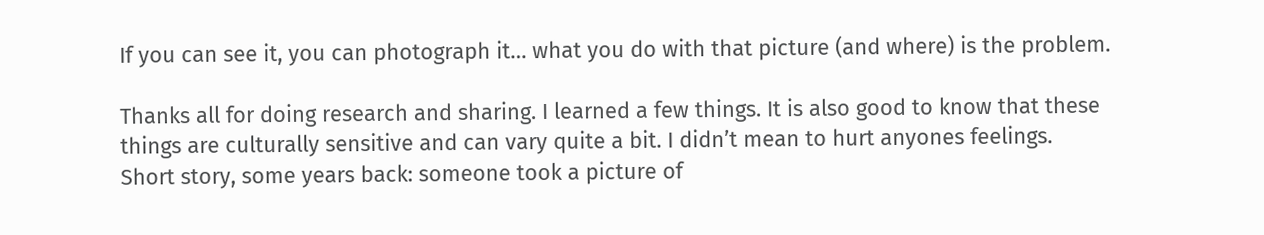If you can see it, you can photograph it… what you do with that picture (and where) is the problem.

Thanks all for doing research and sharing. I learned a few things. It is also good to know that these things are culturally sensitive and can vary quite a bit. I didn’t mean to hurt anyones feelings.
Short story, some years back: someone took a picture of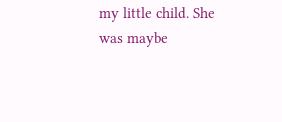my little child. She was maybe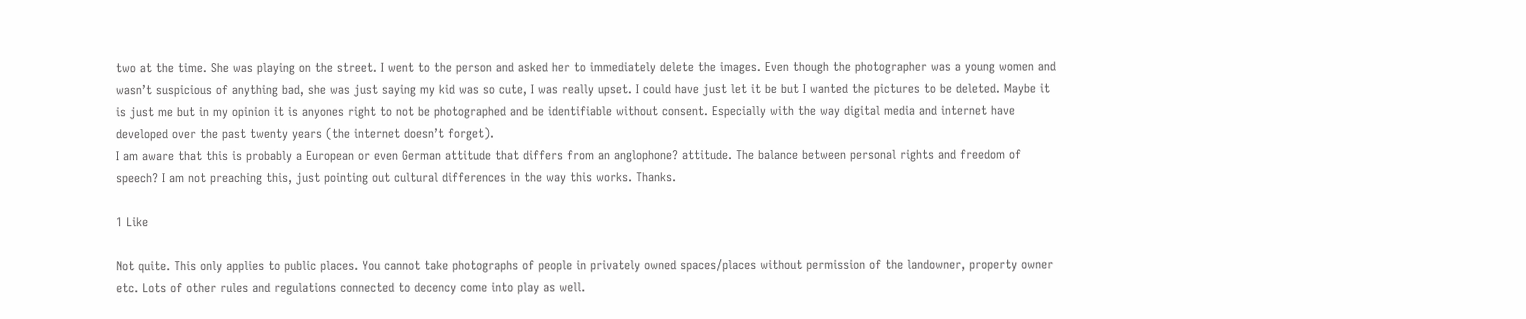two at the time. She was playing on the street. I went to the person and asked her to immediately delete the images. Even though the photographer was a young women and wasn’t suspicious of anything bad, she was just saying my kid was so cute, I was really upset. I could have just let it be but I wanted the pictures to be deleted. Maybe it is just me but in my opinion it is anyones right to not be photographed and be identifiable without consent. Especially with the way digital media and internet have developed over the past twenty years (the internet doesn’t forget).
I am aware that this is probably a European or even German attitude that differs from an anglophone? attitude. The balance between personal rights and freedom of speech? I am not preaching this, just pointing out cultural differences in the way this works. Thanks.

1 Like

Not quite. This only applies to public places. You cannot take photographs of people in privately owned spaces/places without permission of the landowner, property owner etc. Lots of other rules and regulations connected to decency come into play as well.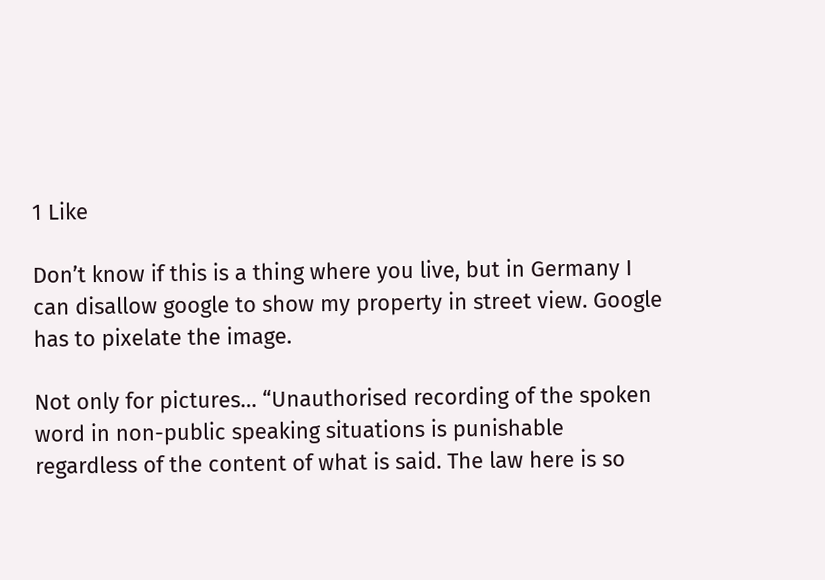1 Like

Don’t know if this is a thing where you live, but in Germany I can disallow google to show my property in street view. Google has to pixelate the image.

Not only for pictures… “Unauthorised recording of the spoken word in non-public speaking situations is punishable regardless of the content of what is said. The law here is so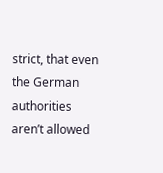strict, that even the German authorities aren’t allowed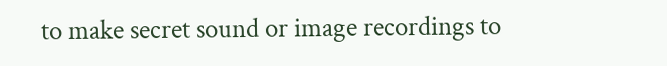to make secret sound or image recordings to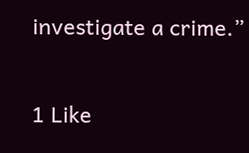investigate a crime.”

1 Like